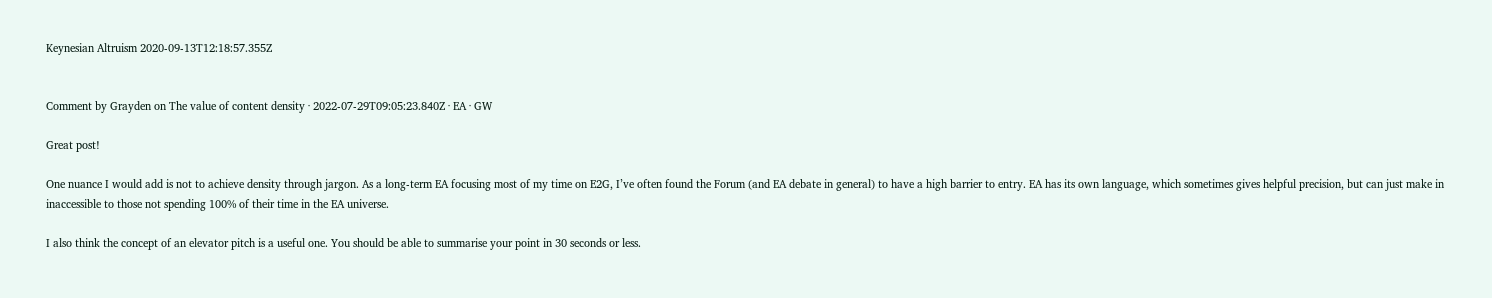Keynesian Altruism 2020-09-13T12:18:57.355Z


Comment by Grayden on The value of content density · 2022-07-29T09:05:23.840Z · EA · GW

Great post!

One nuance I would add is not to achieve density through jargon. As a long-term EA focusing most of my time on E2G, I’ve often found the Forum (and EA debate in general) to have a high barrier to entry. EA has its own language, which sometimes gives helpful precision, but can just make in inaccessible to those not spending 100% of their time in the EA universe.

I also think the concept of an elevator pitch is a useful one. You should be able to summarise your point in 30 seconds or less.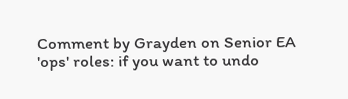Comment by Grayden on Senior EA 'ops' roles: if you want to undo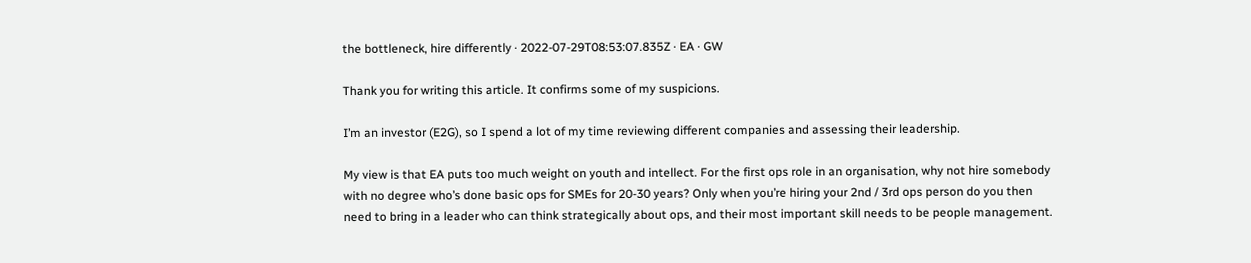the bottleneck, hire differently · 2022-07-29T08:53:07.835Z · EA · GW

Thank you for writing this article. It confirms some of my suspicions.

I’m an investor (E2G), so I spend a lot of my time reviewing different companies and assessing their leadership.

My view is that EA puts too much weight on youth and intellect. For the first ops role in an organisation, why not hire somebody with no degree who’s done basic ops for SMEs for 20-30 years? Only when you’re hiring your 2nd / 3rd ops person do you then need to bring in a leader who can think strategically about ops, and their most important skill needs to be people management.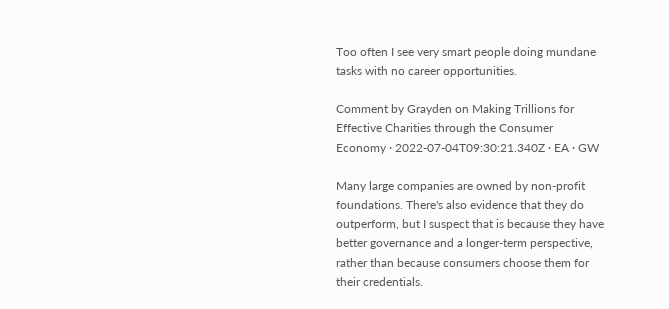Too often I see very smart people doing mundane tasks with no career opportunities.

Comment by Grayden on Making Trillions for Effective Charities through the Consumer Economy · 2022-07-04T09:30:21.340Z · EA · GW

Many large companies are owned by non-profit foundations. There's also evidence that they do outperform, but I suspect that is because they have better governance and a longer-term perspective, rather than because consumers choose them for their credentials.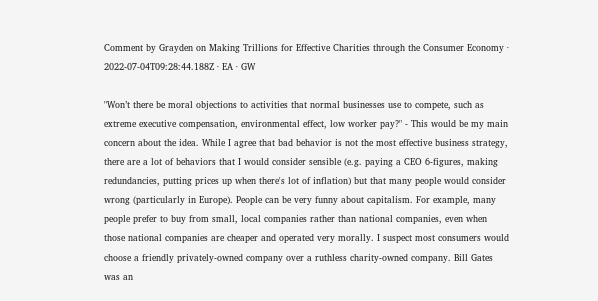Comment by Grayden on Making Trillions for Effective Charities through the Consumer Economy · 2022-07-04T09:28:44.188Z · EA · GW

"Won’t there be moral objections to activities that normal businesses use to compete, such as extreme executive compensation, environmental effect, low worker pay?" - This would be my main concern about the idea. While I agree that bad behavior is not the most effective business strategy, there are a lot of behaviors that I would consider sensible (e.g. paying a CEO 6-figures, making redundancies, putting prices up when there's lot of inflation) but that many people would consider wrong (particularly in Europe). People can be very funny about capitalism. For example, many people prefer to buy from small, local companies rather than national companies, even when those national companies are cheaper and operated very morally. I suspect most consumers would choose a friendly privately-owned company over a ruthless charity-owned company. Bill Gates was an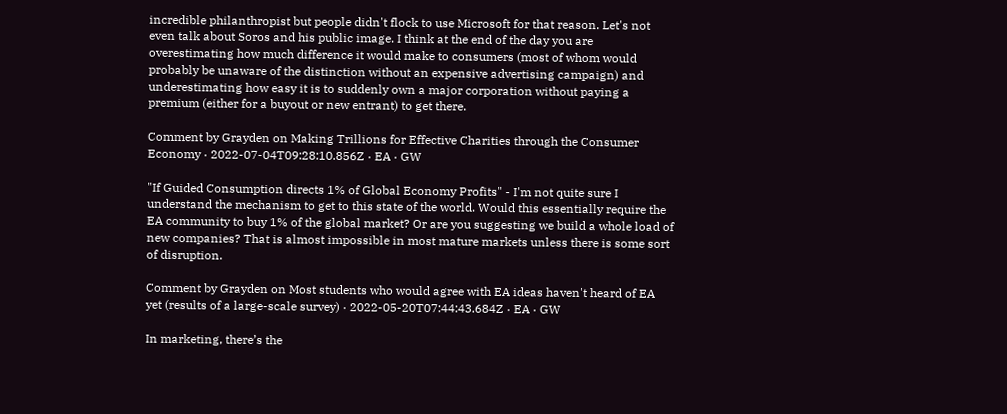incredible philanthropist but people didn't flock to use Microsoft for that reason. Let's not even talk about Soros and his public image. I think at the end of the day you are overestimating how much difference it would make to consumers (most of whom would probably be unaware of the distinction without an expensive advertising campaign) and underestimating how easy it is to suddenly own a major corporation without paying a premium (either for a buyout or new entrant) to get there.

Comment by Grayden on Making Trillions for Effective Charities through the Consumer Economy · 2022-07-04T09:28:10.856Z · EA · GW

"If Guided Consumption directs 1% of Global Economy Profits" - I'm not quite sure I understand the mechanism to get to this state of the world. Would this essentially require the EA community to buy 1% of the global market? Or are you suggesting we build a whole load of new companies? That is almost impossible in most mature markets unless there is some sort of disruption.

Comment by Grayden on Most students who would agree with EA ideas haven't heard of EA yet (results of a large-scale survey) · 2022-05-20T07:44:43.684Z · EA · GW

In marketing, there’s the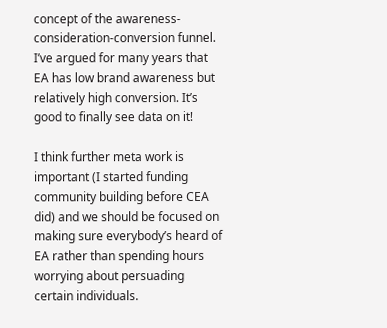concept of the awareness-consideration-conversion funnel. I’ve argued for many years that EA has low brand awareness but relatively high conversion. It’s good to finally see data on it!

I think further meta work is important (I started funding community building before CEA did) and we should be focused on making sure everybody’s heard of EA rather than spending hours worrying about persuading certain individuals.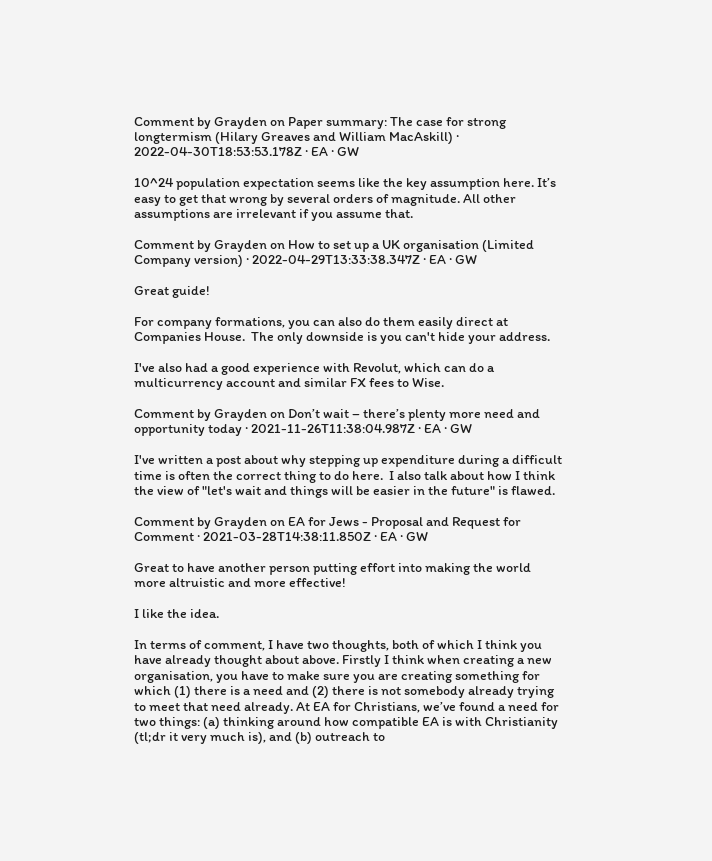Comment by Grayden on Paper summary: The case for strong longtermism (Hilary Greaves and William MacAskill) · 2022-04-30T18:53:53.178Z · EA · GW

10^24 population expectation seems like the key assumption here. It’s easy to get that wrong by several orders of magnitude. All other assumptions are irrelevant if you assume that.

Comment by Grayden on How to set up a UK organisation (Limited Company version) · 2022-04-29T13:33:38.347Z · EA · GW

Great guide!

For company formations, you can also do them easily direct at Companies House.  The only downside is you can't hide your address.

I've also had a good experience with Revolut, which can do a multicurrency account and similar FX fees to Wise.

Comment by Grayden on Don’t wait – there’s plenty more need and opportunity today · 2021-11-26T11:38:04.987Z · EA · GW

I've written a post about why stepping up expenditure during a difficult time is often the correct thing to do here.  I also talk about how I think the view of "let's wait and things will be easier in the future" is flawed.

Comment by Grayden on EA for Jews - Proposal and Request for Comment · 2021-03-28T14:38:11.850Z · EA · GW

Great to have another person putting effort into making the world more altruistic and more effective!

I like the idea.

In terms of comment, I have two thoughts, both of which I think you have already thought about above. Firstly I think when creating a new organisation, you have to make sure you are creating something for which (1) there is a need and (2) there is not somebody already trying to meet that need already. At EA for Christians, we’ve found a need for two things: (a) thinking around how compatible EA is with Christianity (tl;dr it very much is), and (b) outreach to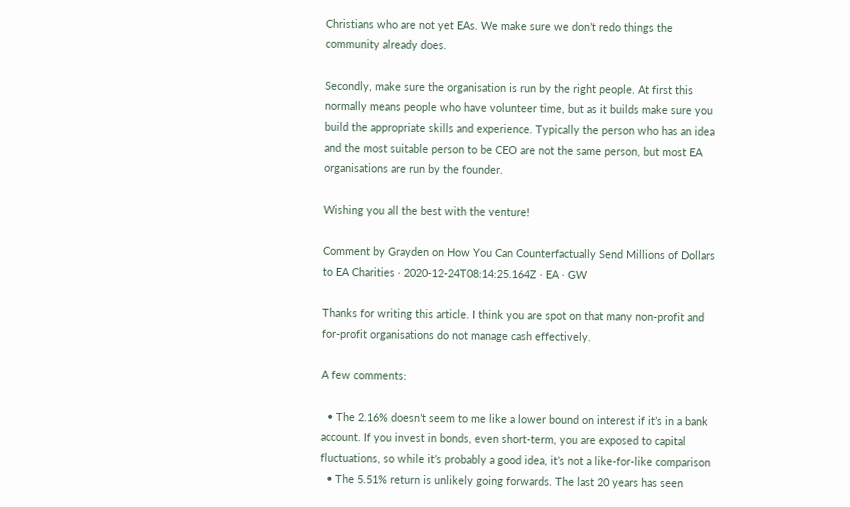Christians who are not yet EAs. We make sure we don’t redo things the community already does.

Secondly, make sure the organisation is run by the right people. At first this normally means people who have volunteer time, but as it builds make sure you build the appropriate skills and experience. Typically the person who has an idea and the most suitable person to be CEO are not the same person, but most EA organisations are run by the founder.

Wishing you all the best with the venture!

Comment by Grayden on How You Can Counterfactually Send Millions of Dollars to EA Charities · 2020-12-24T08:14:25.164Z · EA · GW

Thanks for writing this article. I think you are spot on that many non-profit and for-profit organisations do not manage cash effectively.

A few comments:

  • The 2.16% doesn’t seem to me like a lower bound on interest if it’s in a bank account. If you invest in bonds, even short-term, you are exposed to capital fluctuations, so while it’s probably a good idea, it’s not a like-for-like comparison
  • The 5.51% return is unlikely going forwards. The last 20 years has seen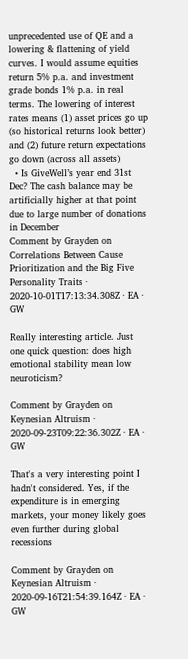unprecedented use of QE and a lowering & flattening of yield curves. I would assume equities return 5% p.a. and investment grade bonds 1% p.a. in real terms. The lowering of interest rates means (1) asset prices go up (so historical returns look better) and (2) future return expectations go down (across all assets)
  • Is GiveWell’s year end 31st Dec? The cash balance may be artificially higher at that point due to large number of donations in December
Comment by Grayden on Correlations Between Cause Prioritization and the Big Five Personality Traits · 2020-10-01T17:13:34.308Z · EA · GW

Really interesting article. Just one quick question: does high emotional stability mean low neuroticism?

Comment by Grayden on Keynesian Altruism · 2020-09-23T09:22:36.302Z · EA · GW

That's a very interesting point I hadn't considered. Yes, if the expenditure is in emerging markets, your money likely goes even further during global recessions

Comment by Grayden on Keynesian Altruism · 2020-09-16T21:54:39.164Z · EA · GW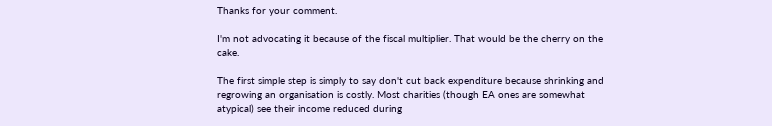Thanks for your comment.

I'm not advocating it because of the fiscal multiplier. That would be the cherry on the cake.

The first simple step is simply to say don't cut back expenditure because shrinking and regrowing an organisation is costly. Most charities (though EA ones are somewhat atypical) see their income reduced during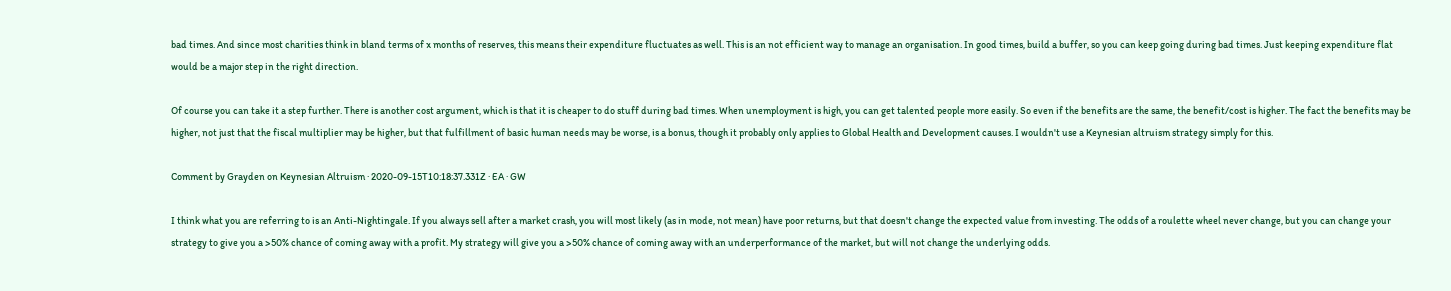bad times. And since most charities think in bland terms of x months of reserves, this means their expenditure fluctuates as well. This is an not efficient way to manage an organisation. In good times, build a buffer, so you can keep going during bad times. Just keeping expenditure flat would be a major step in the right direction.

Of course you can take it a step further. There is another cost argument, which is that it is cheaper to do stuff during bad times. When unemployment is high, you can get talented people more easily. So even if the benefits are the same, the benefit/cost is higher. The fact the benefits may be higher, not just that the fiscal multiplier may be higher, but that fulfillment of basic human needs may be worse, is a bonus, though it probably only applies to Global Health and Development causes. I wouldn't use a Keynesian altruism strategy simply for this.

Comment by Grayden on Keynesian Altruism · 2020-09-15T10:18:37.331Z · EA · GW

I think what you are referring to is an Anti-Nightingale. If you always sell after a market crash, you will most likely (as in mode, not mean) have poor returns, but that doesn't change the expected value from investing. The odds of a roulette wheel never change, but you can change your strategy to give you a >50% chance of coming away with a profit. My strategy will give you a >50% chance of coming away with an underperformance of the market, but will not change the underlying odds.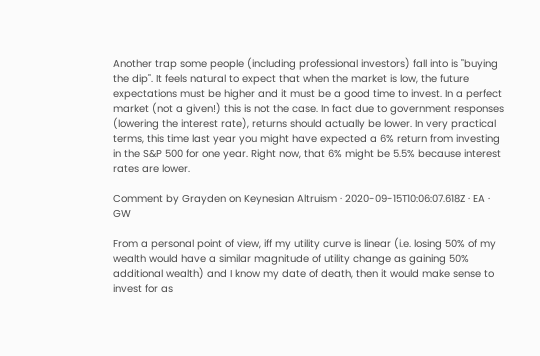Another trap some people (including professional investors) fall into is "buying the dip". It feels natural to expect that when the market is low, the future expectations must be higher and it must be a good time to invest. In a perfect market (not a given!) this is not the case. In fact due to government responses (lowering the interest rate), returns should actually be lower. In very practical terms, this time last year you might have expected a 6% return from investing in the S&P 500 for one year. Right now, that 6% might be 5.5% because interest rates are lower.

Comment by Grayden on Keynesian Altruism · 2020-09-15T10:06:07.618Z · EA · GW

From a personal point of view, iff my utility curve is linear (i.e. losing 50% of my wealth would have a similar magnitude of utility change as gaining 50% additional wealth) and I know my date of death, then it would make sense to invest for as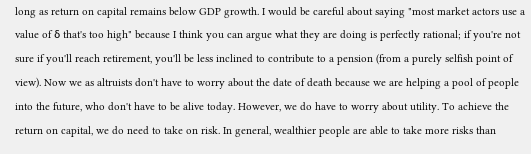long as return on capital remains below GDP growth. I would be careful about saying "most market actors use a value of δ that's too high" because I think you can argue what they are doing is perfectly rational; if you're not sure if you'll reach retirement, you'll be less inclined to contribute to a pension (from a purely selfish point of view). Now we as altruists don't have to worry about the date of death because we are helping a pool of people into the future, who don't have to be alive today. However, we do have to worry about utility. To achieve the return on capital, we do need to take on risk. In general, wealthier people are able to take more risks than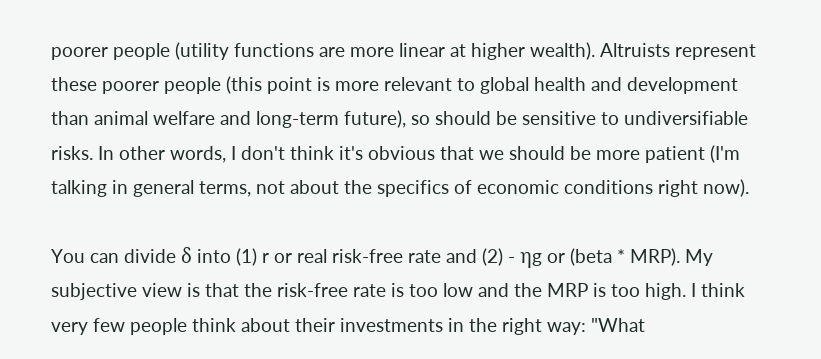poorer people (utility functions are more linear at higher wealth). Altruists represent these poorer people (this point is more relevant to global health and development than animal welfare and long-term future), so should be sensitive to undiversifiable risks. In other words, I don't think it's obvious that we should be more patient (I'm talking in general terms, not about the specifics of economic conditions right now).

You can divide δ into (1) r or real risk-free rate and (2) - ηg or (beta * MRP). My subjective view is that the risk-free rate is too low and the MRP is too high. I think very few people think about their investments in the right way: "What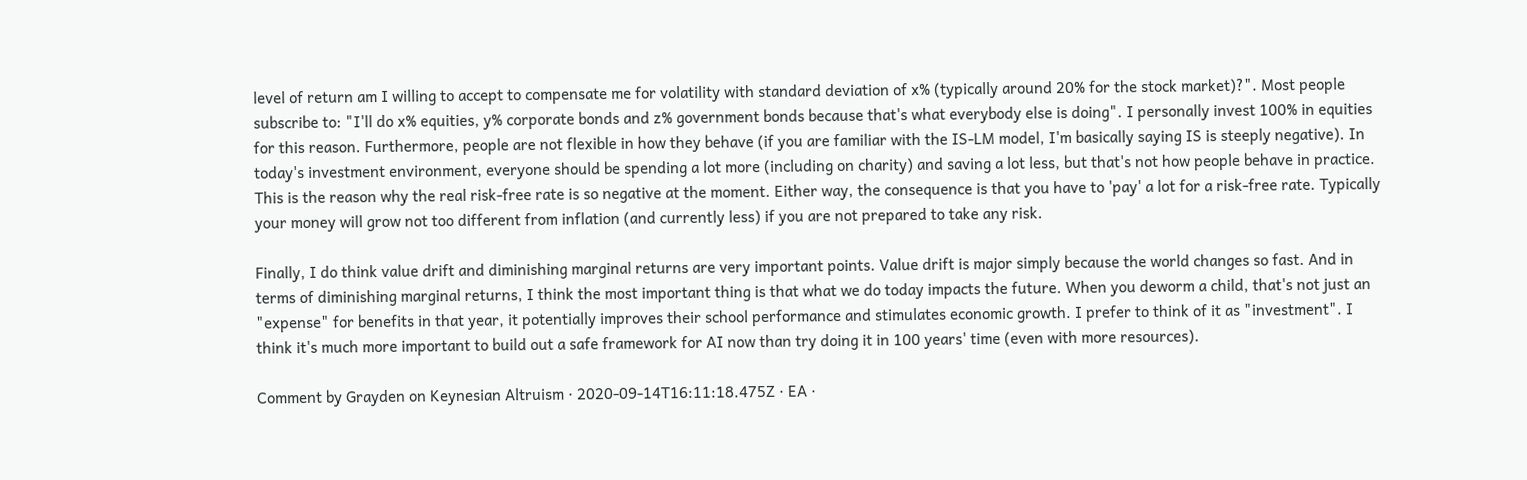level of return am I willing to accept to compensate me for volatility with standard deviation of x% (typically around 20% for the stock market)?". Most people subscribe to: "I'll do x% equities, y% corporate bonds and z% government bonds because that's what everybody else is doing". I personally invest 100% in equities for this reason. Furthermore, people are not flexible in how they behave (if you are familiar with the IS-LM model, I'm basically saying IS is steeply negative). In today's investment environment, everyone should be spending a lot more (including on charity) and saving a lot less, but that's not how people behave in practice. This is the reason why the real risk-free rate is so negative at the moment. Either way, the consequence is that you have to 'pay' a lot for a risk-free rate. Typically your money will grow not too different from inflation (and currently less) if you are not prepared to take any risk.

Finally, I do think value drift and diminishing marginal returns are very important points. Value drift is major simply because the world changes so fast. And in terms of diminishing marginal returns, I think the most important thing is that what we do today impacts the future. When you deworm a child, that's not just an "expense" for benefits in that year, it potentially improves their school performance and stimulates economic growth. I prefer to think of it as "investment". I think it's much more important to build out a safe framework for AI now than try doing it in 100 years' time (even with more resources).

Comment by Grayden on Keynesian Altruism · 2020-09-14T16:11:18.475Z · EA ·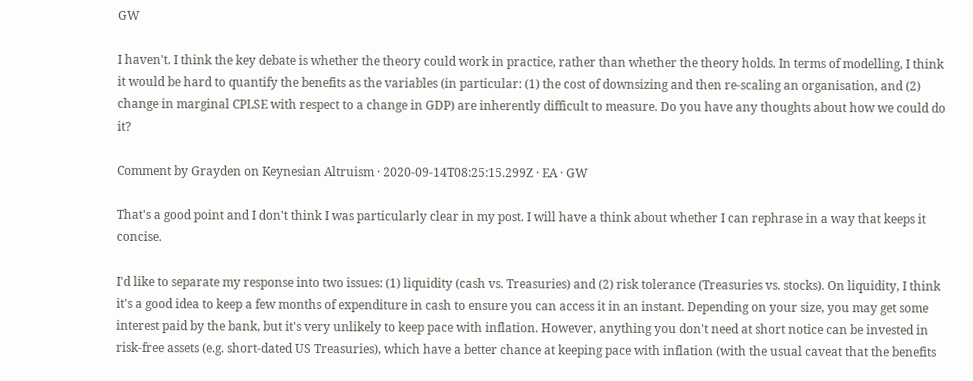GW

I haven't. I think the key debate is whether the theory could work in practice, rather than whether the theory holds. In terms of modelling, I think it would be hard to quantify the benefits as the variables (in particular: (1) the cost of downsizing and then re-scaling an organisation, and (2) change in marginal CPLSE with respect to a change in GDP) are inherently difficult to measure. Do you have any thoughts about how we could do it?

Comment by Grayden on Keynesian Altruism · 2020-09-14T08:25:15.299Z · EA · GW

That's a good point and I don't think I was particularly clear in my post. I will have a think about whether I can rephrase in a way that keeps it concise.

I'd like to separate my response into two issues: (1) liquidity (cash vs. Treasuries) and (2) risk tolerance (Treasuries vs. stocks). On liquidity, I think it's a good idea to keep a few months of expenditure in cash to ensure you can access it in an instant. Depending on your size, you may get some interest paid by the bank, but it's very unlikely to keep pace with inflation. However, anything you don't need at short notice can be invested in risk-free assets (e.g. short-dated US Treasuries), which have a better chance at keeping pace with inflation (with the usual caveat that the benefits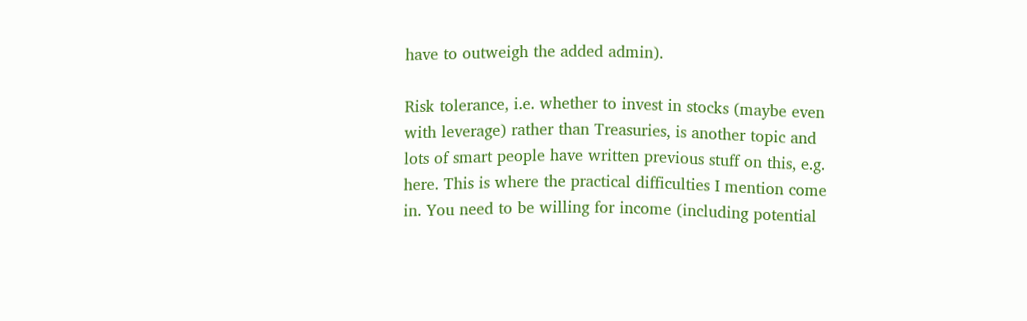have to outweigh the added admin).

Risk tolerance, i.e. whether to invest in stocks (maybe even with leverage) rather than Treasuries, is another topic and lots of smart people have written previous stuff on this, e.g. here. This is where the practical difficulties I mention come in. You need to be willing for income (including potential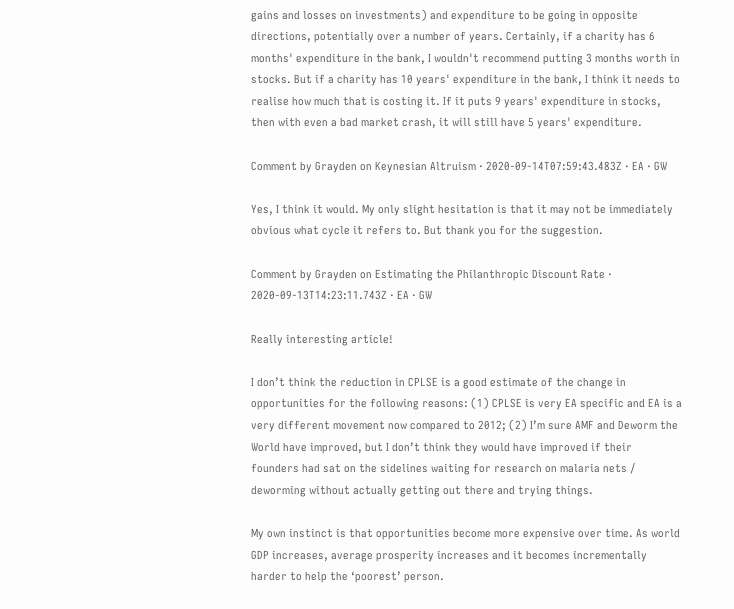gains and losses on investments) and expenditure to be going in opposite directions, potentially over a number of years. Certainly, if a charity has 6 months' expenditure in the bank, I wouldn't recommend putting 3 months worth in stocks. But if a charity has 10 years' expenditure in the bank, I think it needs to realise how much that is costing it. If it puts 9 years' expenditure in stocks, then with even a bad market crash, it will still have 5 years' expenditure.

Comment by Grayden on Keynesian Altruism · 2020-09-14T07:59:43.483Z · EA · GW

Yes, I think it would. My only slight hesitation is that it may not be immediately obvious what cycle it refers to. But thank you for the suggestion.

Comment by Grayden on Estimating the Philanthropic Discount Rate · 2020-09-13T14:23:11.743Z · EA · GW

Really interesting article!

I don’t think the reduction in CPLSE is a good estimate of the change in opportunities for the following reasons: (1) CPLSE is very EA specific and EA is a very different movement now compared to 2012; (2) I’m sure AMF and Deworm the World have improved, but I don’t think they would have improved if their founders had sat on the sidelines waiting for research on malaria nets / deworming without actually getting out there and trying things.

My own instinct is that opportunities become more expensive over time. As world GDP increases, average prosperity increases and it becomes incrementally harder to help the ‘poorest’ person.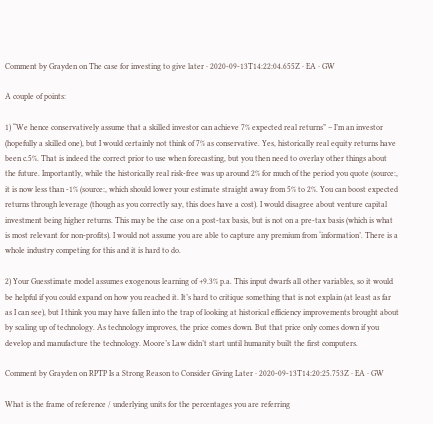Comment by Grayden on The case for investing to give later · 2020-09-13T14:22:04.655Z · EA · GW

A couple of points:

1) “We hence conservatively assume that a skilled investor can achieve 7% expected real returns” – I’m an investor (hopefully a skilled one), but I would certainly not think of 7% as conservative. Yes, historically real equity returns have been c.5%. That is indeed the correct prior to use when forecasting, but you then need to overlay other things about the future. Importantly, while the historically real risk-free was up around 2% for much of the period you quote (source:, it is now less than -1% (source:, which should lower your estimate straight away from 5% to 2%. You can boost expected returns through leverage (though as you correctly say, this does have a cost). I would disagree about venture capital investment being higher returns. This may be the case on a post-tax basis, but is not on a pre-tax basis (which is what is most relevant for non-profits). I would not assume you are able to capture any premium from ‘information’. There is a whole industry competing for this and it is hard to do.

2) Your Guesstimate model assumes exogenous learning of +9.3% p.a. This input dwarfs all other variables, so it would be helpful if you could expand on how you reached it. It’s hard to critique something that is not explain (at least as far as I can see), but I think you may have fallen into the trap of looking at historical efficiency improvements brought about by scaling up of technology. As technology improves, the price comes down. But that price only comes down if you develop and manufacture the technology. Moore’s Law didn’t start until humanity built the first computers.

Comment by Grayden on RPTP Is a Strong Reason to Consider Giving Later · 2020-09-13T14:20:25.753Z · EA · GW

What is the frame of reference / underlying units for the percentages you are referring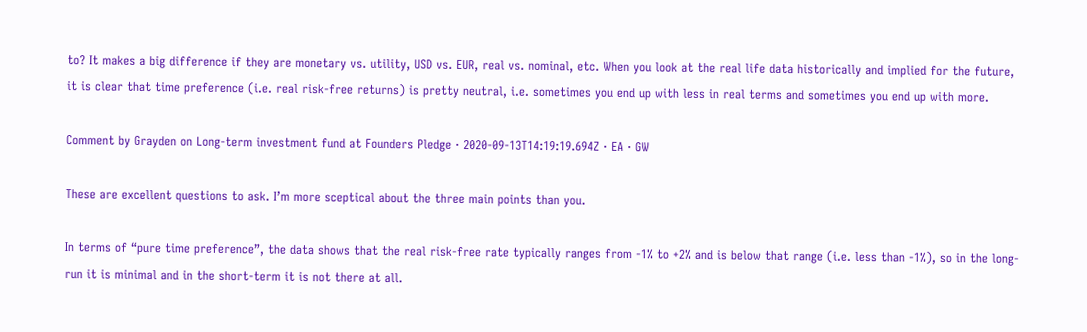to? It makes a big difference if they are monetary vs. utility, USD vs. EUR, real vs. nominal, etc. When you look at the real life data historically and implied for the future, it is clear that time preference (i.e. real risk-free returns) is pretty neutral, i.e. sometimes you end up with less in real terms and sometimes you end up with more.

Comment by Grayden on Long-term investment fund at Founders Pledge · 2020-09-13T14:19:19.694Z · EA · GW

These are excellent questions to ask. I’m more sceptical about the three main points than you.

In terms of “pure time preference”, the data shows that the real risk-free rate typically ranges from -1% to +2% and is below that range (i.e. less than -1%), so in the long-run it is minimal and in the short-term it is not there at all.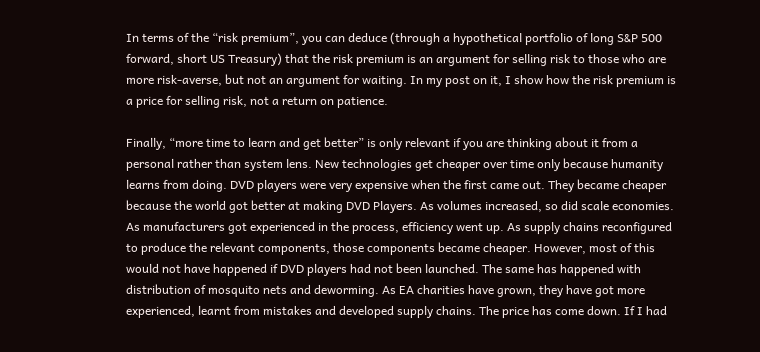In terms of the “risk premium”, you can deduce (through a hypothetical portfolio of long S&P 500 forward, short US Treasury) that the risk premium is an argument for selling risk to those who are more risk-averse, but not an argument for waiting. In my post on it, I show how the risk premium is a price for selling risk, not a return on patience.

Finally, “more time to learn and get better” is only relevant if you are thinking about it from a personal rather than system lens. New technologies get cheaper over time only because humanity learns from doing. DVD players were very expensive when the first came out. They became cheaper because the world got better at making DVD Players. As volumes increased, so did scale economies. As manufacturers got experienced in the process, efficiency went up. As supply chains reconfigured to produce the relevant components, those components became cheaper. However, most of this would not have happened if DVD players had not been launched. The same has happened with distribution of mosquito nets and deworming. As EA charities have grown, they have got more experienced, learnt from mistakes and developed supply chains. The price has come down. If I had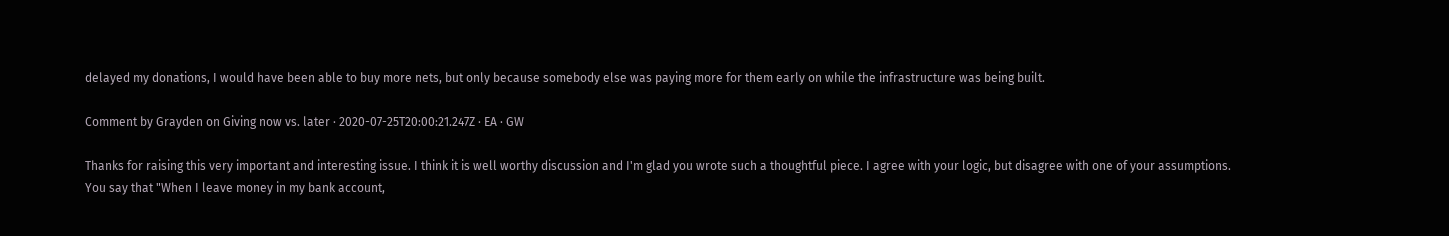delayed my donations, I would have been able to buy more nets, but only because somebody else was paying more for them early on while the infrastructure was being built.

Comment by Grayden on Giving now vs. later · 2020-07-25T20:00:21.247Z · EA · GW

Thanks for raising this very important and interesting issue. I think it is well worthy discussion and I'm glad you wrote such a thoughtful piece. I agree with your logic, but disagree with one of your assumptions. You say that "When I leave money in my bank account,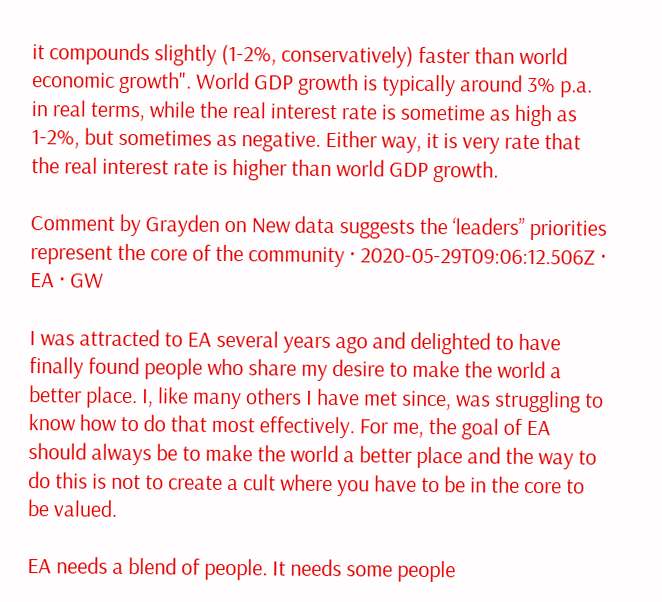it compounds slightly (1-2%, conservatively) faster than world economic growth". World GDP growth is typically around 3% p.a. in real terms, while the real interest rate is sometime as high as 1-2%, but sometimes as negative. Either way, it is very rate that the real interest rate is higher than world GDP growth.

Comment by Grayden on New data suggests the ‘leaders’’ priorities represent the core of the community · 2020-05-29T09:06:12.506Z · EA · GW

I was attracted to EA several years ago and delighted to have finally found people who share my desire to make the world a better place. I, like many others I have met since, was struggling to know how to do that most effectively. For me, the goal of EA should always be to make the world a better place and the way to do this is not to create a cult where you have to be in the core to be valued.

EA needs a blend of people. It needs some people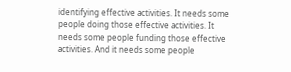identifying effective activities. It needs some people doing those effective activities. It needs some people funding those effective activities. And it needs some people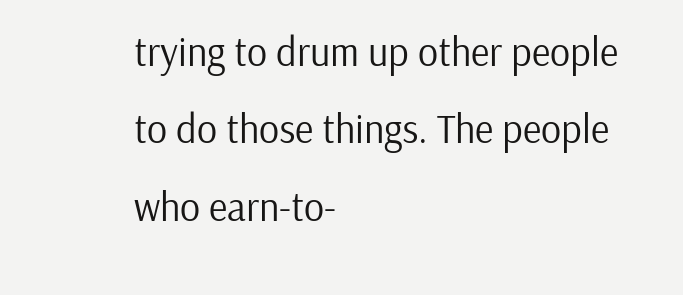trying to drum up other people to do those things. The people who earn-to-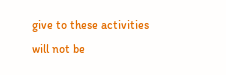give to these activities will not be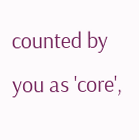counted by you as 'core',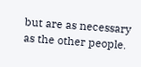but are as necessary as the other people.